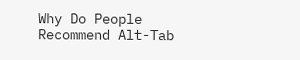Why Do People Recommend Alt-Tab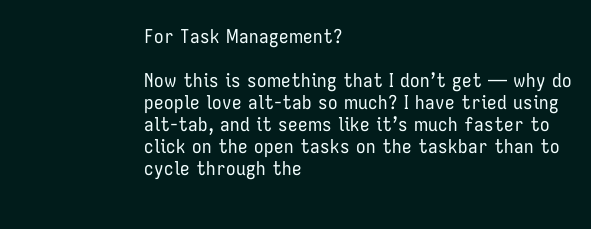For Task Management?

Now this is something that I don’t get — why do people love alt-tab so much? I have tried using alt-tab, and it seems like it’s much faster to click on the open tasks on the taskbar than to cycle through the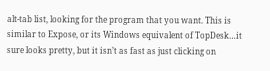alt-tab list, looking for the program that you want. This is similar to Expose, or its Windows equivalent of TopDesk…it sure looks pretty, but it isn’t as fast as just clicking on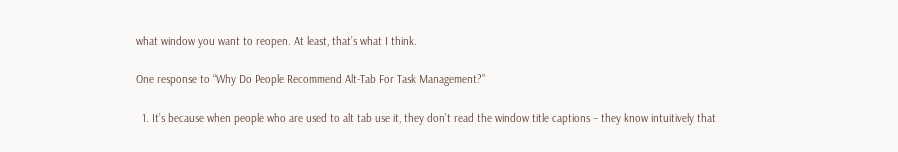what window you want to reopen. At least, that’s what I think.

One response to “Why Do People Recommend Alt-Tab For Task Management?”

  1. It’s because when people who are used to alt tab use it, they don’t read the window title captions – they know intuitively that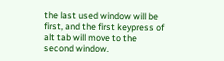the last used window will be first, and the first keypress of alt tab will move to the second window.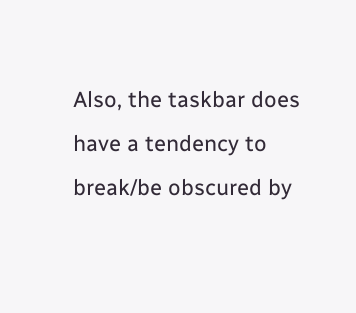Also, the taskbar does have a tendency to break/be obscured by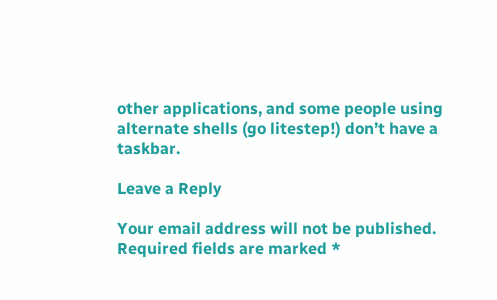other applications, and some people using alternate shells (go litestep!) don’t have a taskbar.

Leave a Reply

Your email address will not be published. Required fields are marked *